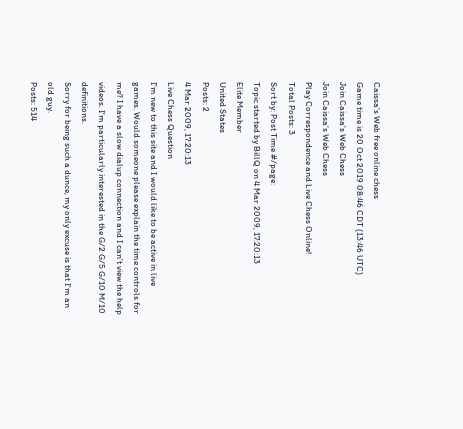Caissa's Web free online chess
Game time is 20 Oct 2019 08:46 CDT (13:46 UTC)
Join Caissa's Web Chess
Join Caissa's Web Chess
Play Correspondence and Live Chess Online!
Total Posts: 3
Sort by: Post Time #/page:
Topic started by BillQ on 4 Mar 2009, 17:20:13
Elite Member
United States
Posts: 2
4 Mar 2009, 17:20:13
Live Chess Question
I'm new to this site and I would like to be active in live games. Would someone please explain the time controls for me? I have a slow dialup connection and I can't view the help videos. I'm particularly interested in the G/2 G/5 G/10 M/10 definitions.
Sorry for being such a dunce, my only excuse is that I'm an old guy.
Posts: 514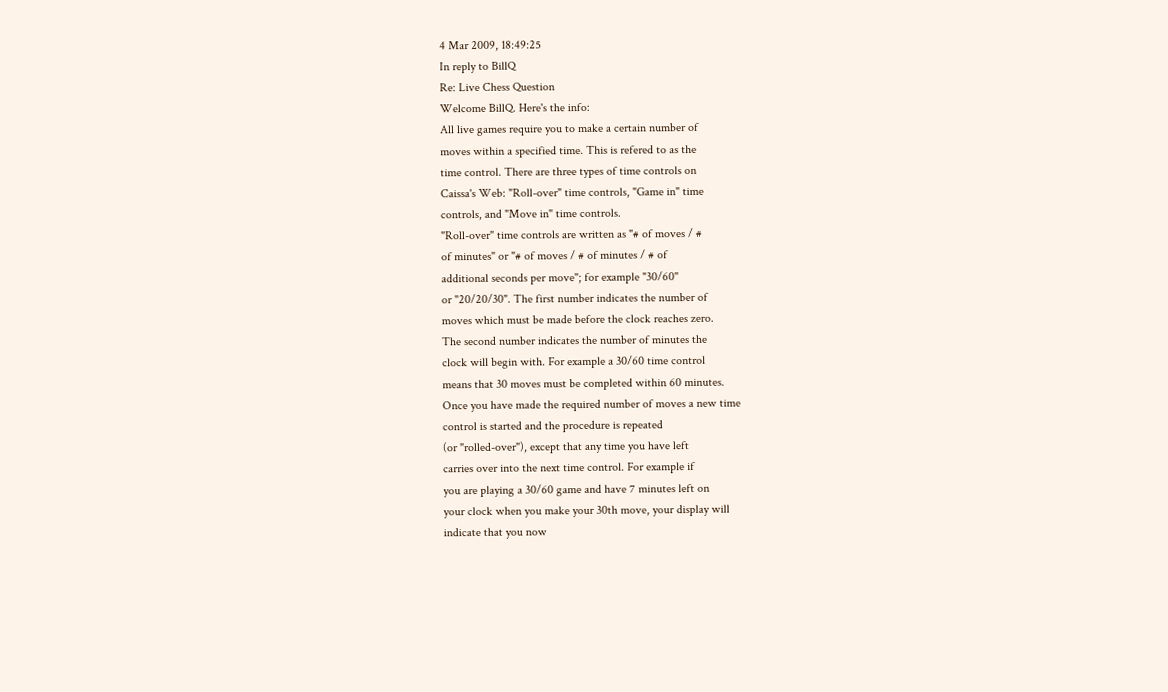4 Mar 2009, 18:49:25
In reply to BillQ
Re: Live Chess Question
Welcome BillQ. Here's the info:
All live games require you to make a certain number of
moves within a specified time. This is refered to as the
time control. There are three types of time controls on
Caissa's Web: "Roll-over" time controls, "Game in" time
controls, and "Move in" time controls.
"Roll-over" time controls are written as "# of moves / #
of minutes" or "# of moves / # of minutes / # of
additional seconds per move"; for example "30/60"
or "20/20/30". The first number indicates the number of
moves which must be made before the clock reaches zero.
The second number indicates the number of minutes the
clock will begin with. For example a 30/60 time control
means that 30 moves must be completed within 60 minutes.
Once you have made the required number of moves a new time
control is started and the procedure is repeated
(or "rolled-over"), except that any time you have left
carries over into the next time control. For example if
you are playing a 30/60 game and have 7 minutes left on
your clock when you make your 30th move, your display will
indicate that you now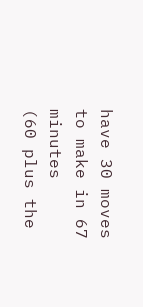have 30 moves to make in 67 minutes
(60 plus the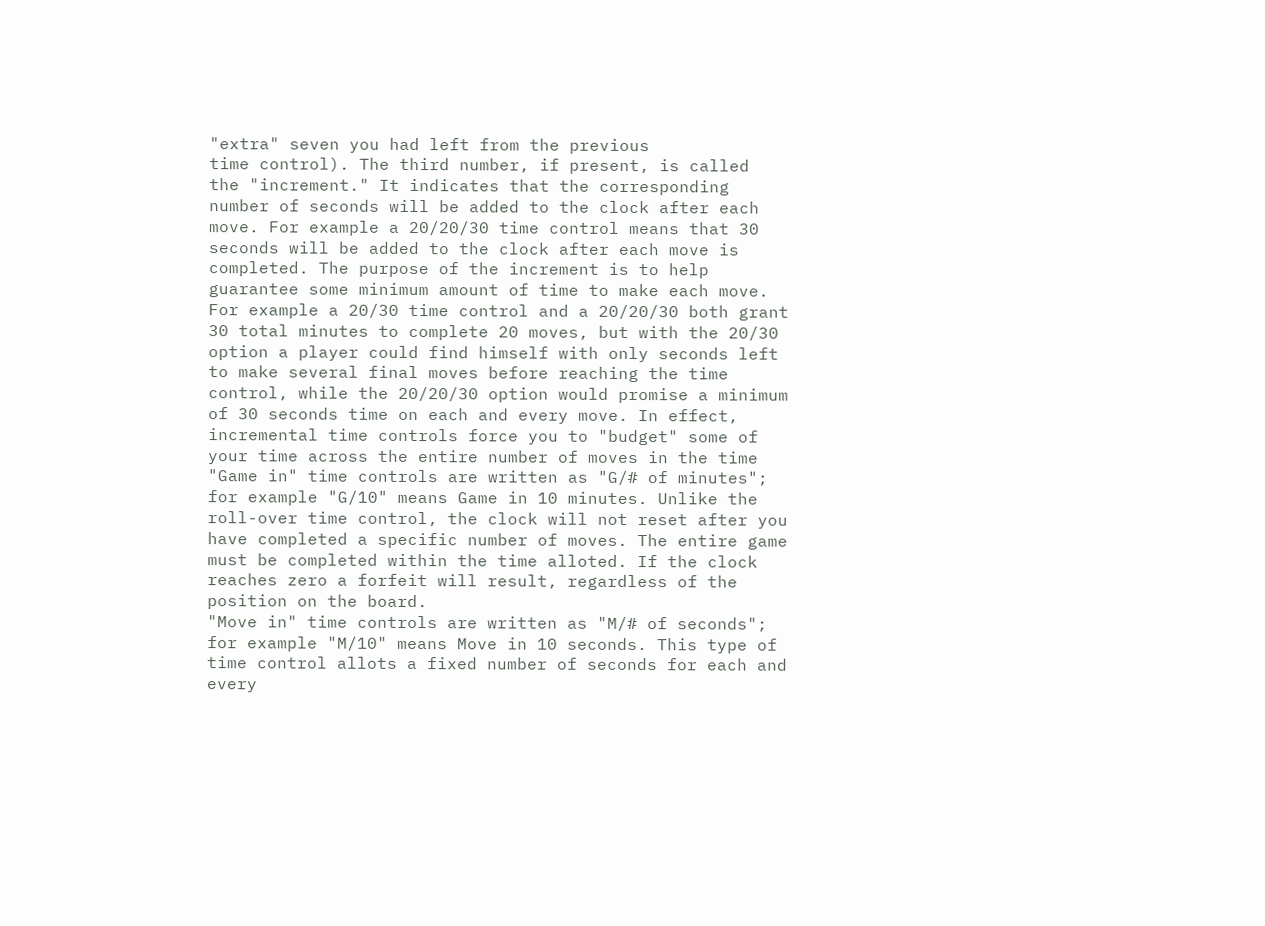"extra" seven you had left from the previous
time control). The third number, if present, is called
the "increment." It indicates that the corresponding
number of seconds will be added to the clock after each
move. For example a 20/20/30 time control means that 30
seconds will be added to the clock after each move is
completed. The purpose of the increment is to help
guarantee some minimum amount of time to make each move.
For example a 20/30 time control and a 20/20/30 both grant
30 total minutes to complete 20 moves, but with the 20/30
option a player could find himself with only seconds left
to make several final moves before reaching the time
control, while the 20/20/30 option would promise a minimum
of 30 seconds time on each and every move. In effect,
incremental time controls force you to "budget" some of
your time across the entire number of moves in the time
"Game in" time controls are written as "G/# of minutes";
for example "G/10" means Game in 10 minutes. Unlike the
roll-over time control, the clock will not reset after you
have completed a specific number of moves. The entire game
must be completed within the time alloted. If the clock
reaches zero a forfeit will result, regardless of the
position on the board.
"Move in" time controls are written as "M/# of seconds";
for example "M/10" means Move in 10 seconds. This type of
time control allots a fixed number of seconds for each and
every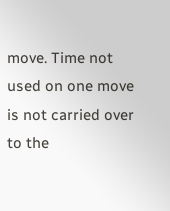move. Time not used on one move is not carried over
to the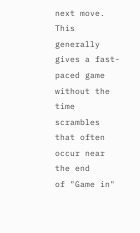next move. This generally gives a fast-paced game
without the time scrambles that often occur near the end
of "Game in"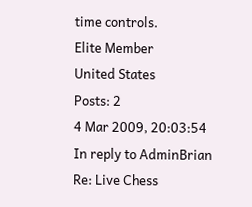time controls.
Elite Member
United States
Posts: 2
4 Mar 2009, 20:03:54
In reply to AdminBrian
Re: Live Chess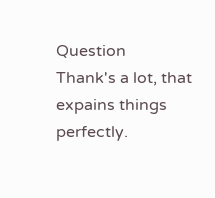Question
Thank's a lot, that expains things perfectly.